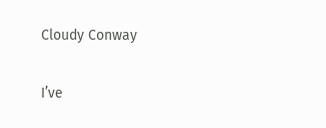Cloudy Conway

I’ve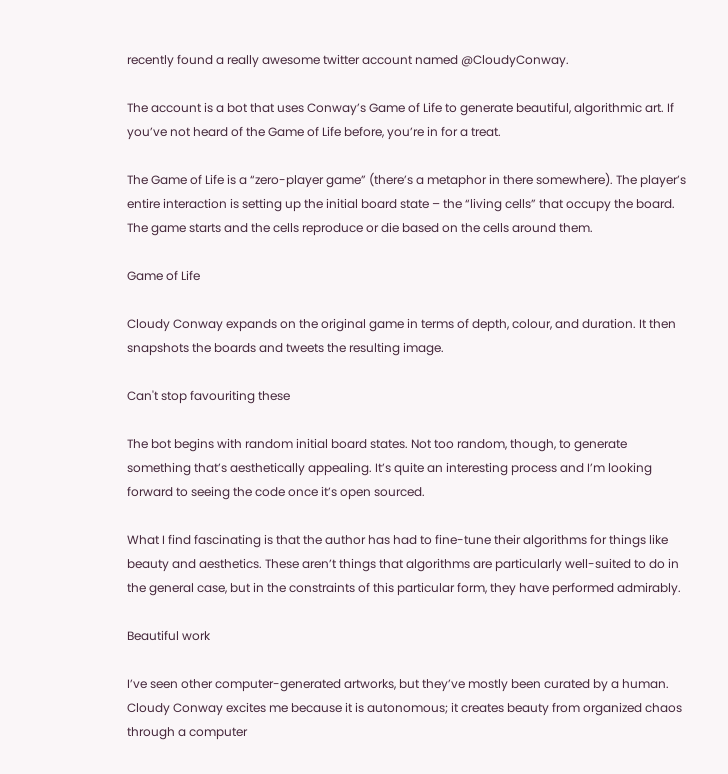recently found a really awesome twitter account named @CloudyConway.

The account is a bot that uses Conway’s Game of Life to generate beautiful, algorithmic art. If you’ve not heard of the Game of Life before, you’re in for a treat.

The Game of Life is a “zero-player game” (there’s a metaphor in there somewhere). The player’s entire interaction is setting up the initial board state – the “living cells” that occupy the board. The game starts and the cells reproduce or die based on the cells around them.

Game of Life

Cloudy Conway expands on the original game in terms of depth, colour, and duration. It then snapshots the boards and tweets the resulting image.

Can't stop favouriting these

The bot begins with random initial board states. Not too random, though, to generate something that’s aesthetically appealing. It’s quite an interesting process and I’m looking forward to seeing the code once it’s open sourced.

What I find fascinating is that the author has had to fine-tune their algorithms for things like beauty and aesthetics. These aren’t things that algorithms are particularly well-suited to do in the general case, but in the constraints of this particular form, they have performed admirably.

Beautiful work

I’ve seen other computer-generated artworks, but they’ve mostly been curated by a human. Cloudy Conway excites me because it is autonomous; it creates beauty from organized chaos through a computer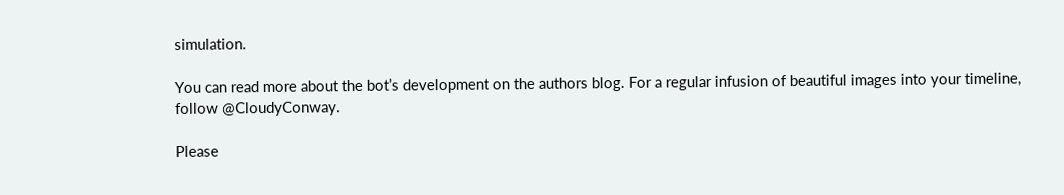simulation.

You can read more about the bot’s development on the authors blog. For a regular infusion of beautiful images into your timeline, follow @CloudyConway.

Please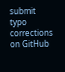submit typo corrections on GitHub